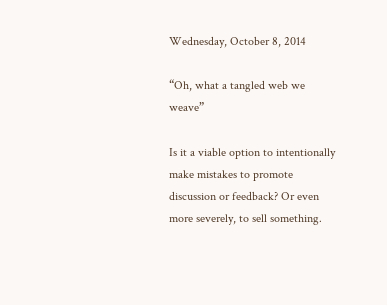Wednesday, October 8, 2014

“Oh, what a tangled web we weave”

Is it a viable option to intentionally make mistakes to promote discussion or feedback? Or even more severely, to sell something.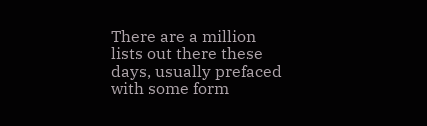There are a million lists out there these days, usually prefaced with some form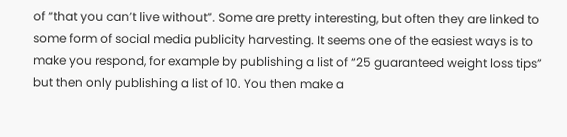of “that you can’t live without”. Some are pretty interesting, but often they are linked to some form of social media publicity harvesting. It seems one of the easiest ways is to make you respond, for example by publishing a list of “25 guaranteed weight loss tips” but then only publishing a list of 10. You then make a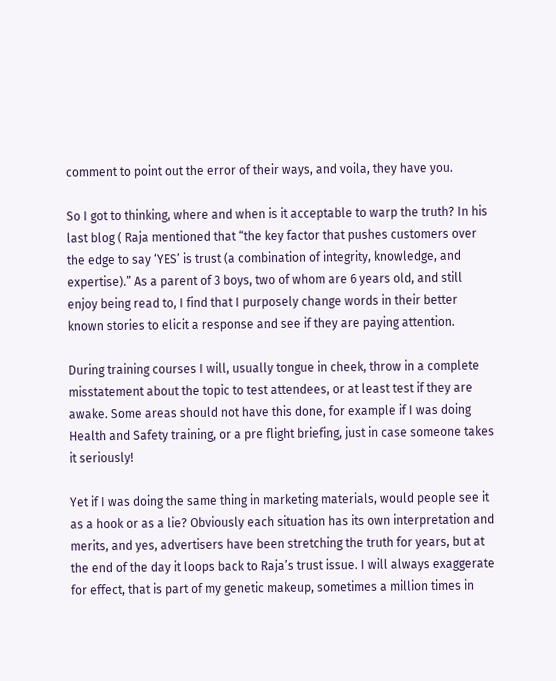comment to point out the error of their ways, and voila, they have you.

So I got to thinking, where and when is it acceptable to warp the truth? In his last blog ( Raja mentioned that “the key factor that pushes customers over the edge to say ‘YES’ is trust (a combination of integrity, knowledge, and expertise).” As a parent of 3 boys, two of whom are 6 years old, and still enjoy being read to, I find that I purposely change words in their better known stories to elicit a response and see if they are paying attention.

During training courses I will, usually tongue in cheek, throw in a complete misstatement about the topic to test attendees, or at least test if they are awake. Some areas should not have this done, for example if I was doing Health and Safety training, or a pre flight briefing, just in case someone takes it seriously!

Yet if I was doing the same thing in marketing materials, would people see it as a hook or as a lie? Obviously each situation has its own interpretation and merits, and yes, advertisers have been stretching the truth for years, but at the end of the day it loops back to Raja’s trust issue. I will always exaggerate for effect, that is part of my genetic makeup, sometimes a million times in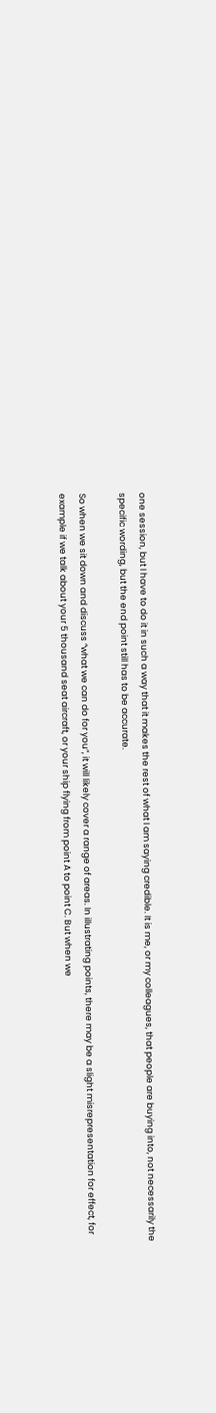one session, but I have to do it in such a way that it makes the rest of what I am saying credible. It is me, or my colleagues, that people are buying into, not necessarily the specific wording, but the end point still has to be accurate.

So when we sit down and discuss “what we can do for you”, it will likely cover a range of areas. In illustrating points, there may be a slight misrepresentation for effect, for example if we talk about your 5 thousand seat aircraft, or your ship flying from point A to point C. But when we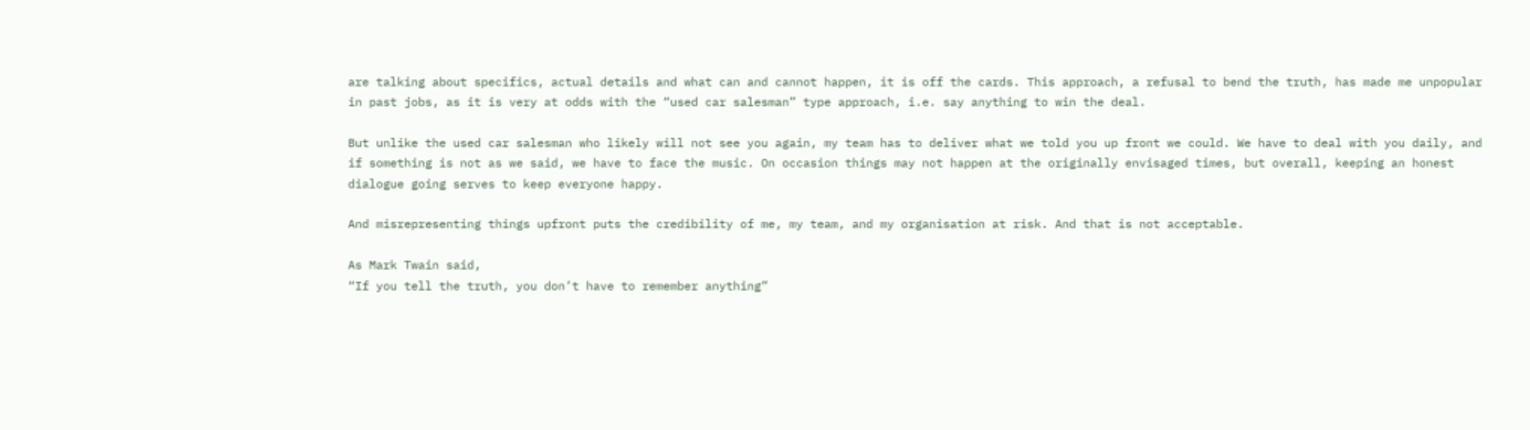are talking about specifics, actual details and what can and cannot happen, it is off the cards. This approach, a refusal to bend the truth, has made me unpopular in past jobs, as it is very at odds with the “used car salesman” type approach, i.e. say anything to win the deal.

But unlike the used car salesman who likely will not see you again, my team has to deliver what we told you up front we could. We have to deal with you daily, and if something is not as we said, we have to face the music. On occasion things may not happen at the originally envisaged times, but overall, keeping an honest dialogue going serves to keep everyone happy.

And misrepresenting things upfront puts the credibility of me, my team, and my organisation at risk. And that is not acceptable.

As Mark Twain said,
“If you tell the truth, you don’t have to remember anything”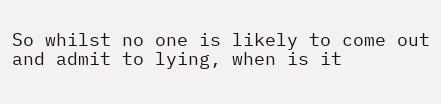So whilst no one is likely to come out and admit to lying, when is it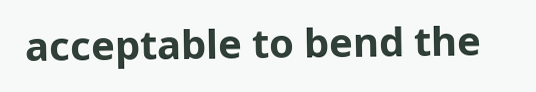acceptable to bend the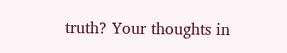truth? Your thoughts in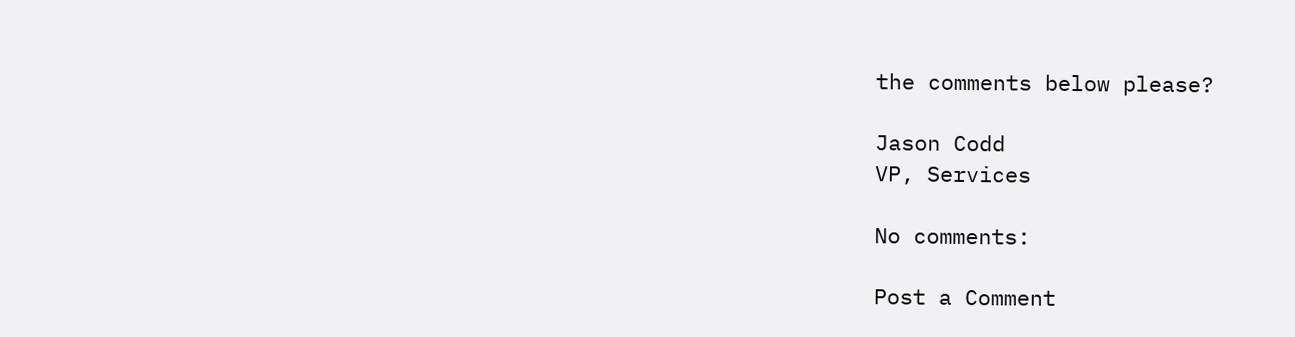the comments below please?

Jason Codd
VP, Services

No comments:

Post a Comment